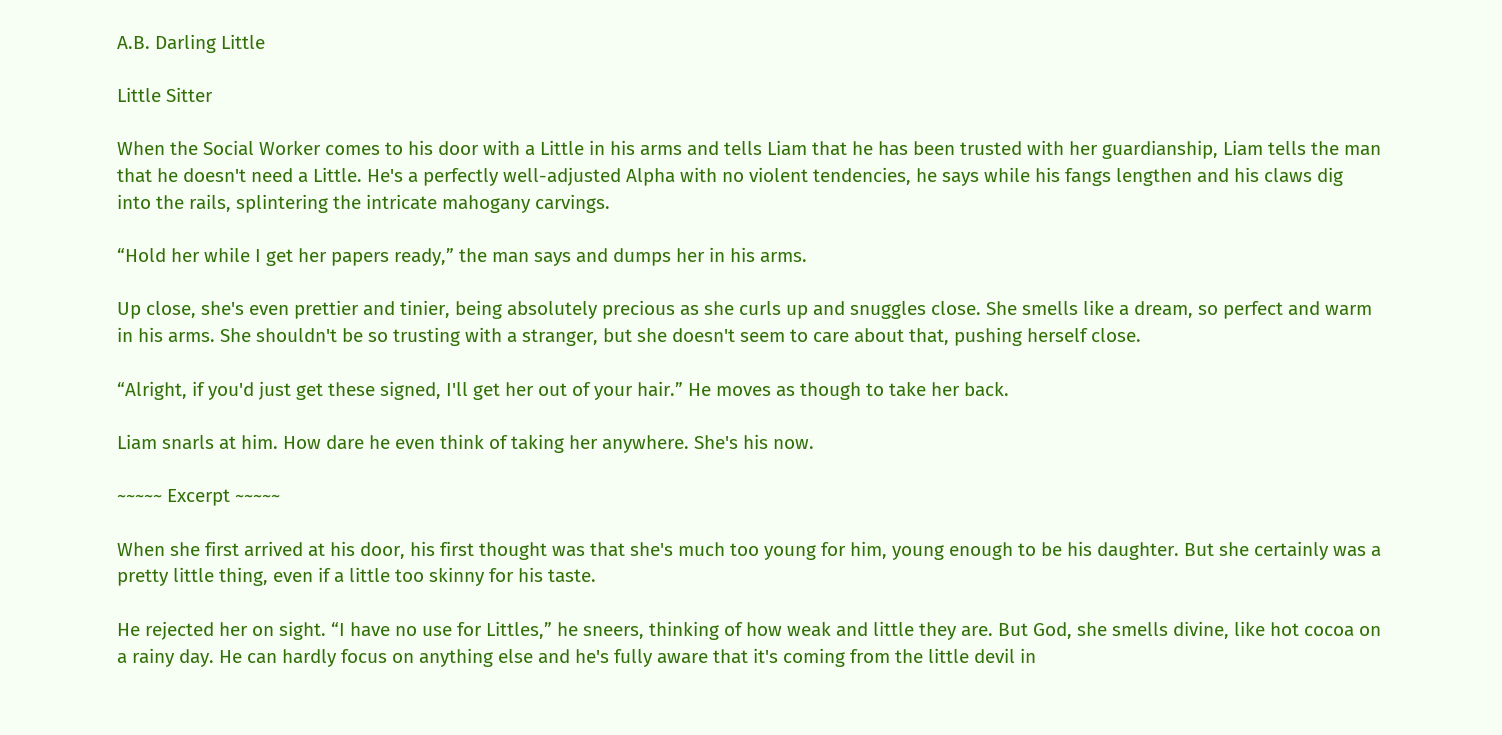A.B. Darling Little

Little Sitter

When the Social Worker comes to his door with a Little in his arms and tells Liam that he has been trusted with her guardianship, Liam tells the man that he doesn't need a Little. He's a perfectly well-adjusted Alpha with no violent tendencies, he says while his fangs lengthen and his claws dig into the rails, splintering the intricate mahogany carvings.

“Hold her while I get her papers ready,” the man says and dumps her in his arms.

Up close, she's even prettier and tinier, being absolutely precious as she curls up and snuggles close. She smells like a dream, so perfect and warm in his arms. She shouldn't be so trusting with a stranger, but she doesn't seem to care about that, pushing herself close.

“Alright, if you'd just get these signed, I'll get her out of your hair.” He moves as though to take her back.

Liam snarls at him. How dare he even think of taking her anywhere. She's his now.

~~~~~ Excerpt ~~~~~

When she first arrived at his door, his first thought was that she's much too young for him, young enough to be his daughter. But she certainly was a pretty little thing, even if a little too skinny for his taste.

He rejected her on sight. “I have no use for Littles,” he sneers, thinking of how weak and little they are. But God, she smells divine, like hot cocoa on a rainy day. He can hardly focus on anything else and he's fully aware that it's coming from the little devil in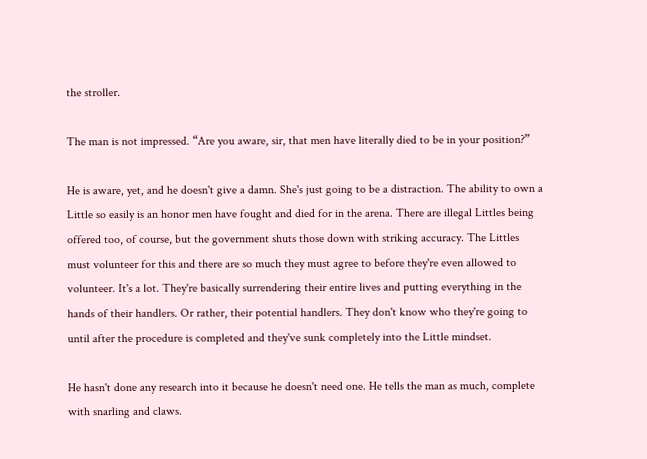the stroller.

The man is not impressed. “Are you aware, sir, that men have literally died to be in your position?”

He is aware, yet, and he doesn't give a damn. She's just going to be a distraction. The ability to own a Little so easily is an honor men have fought and died for in the arena. There are illegal Littles being offered too, of course, but the government shuts those down with striking accuracy. The Littles must volunteer for this and there are so much they must agree to before they're even allowed to volunteer. It's a lot. They're basically surrendering their entire lives and putting everything in the hands of their handlers. Or rather, their potential handlers. They don't know who they're going to until after the procedure is completed and they've sunk completely into the Little mindset.

He hasn't done any research into it because he doesn't need one. He tells the man as much, complete with snarling and claws.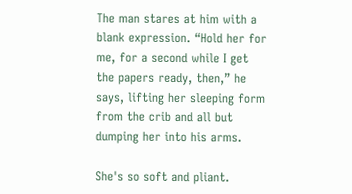The man stares at him with a blank expression. “Hold her for me, for a second while I get the papers ready, then,” he says, lifting her sleeping form from the crib and all but dumping her into his arms.

She's so soft and pliant.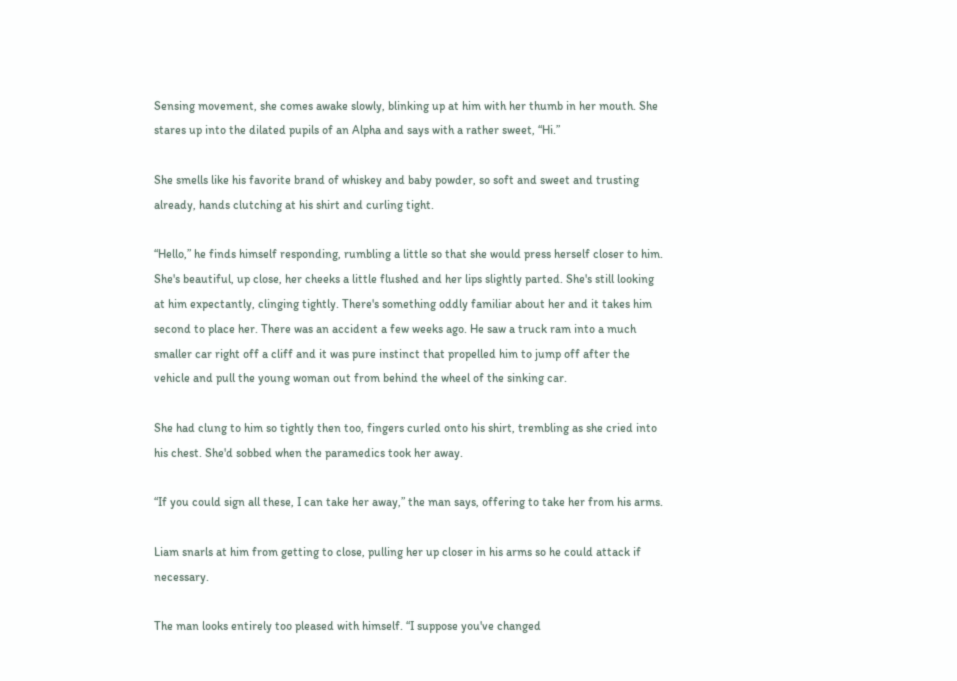Sensing movement, she comes awake slowly, blinking up at him with her thumb in her mouth. She stares up into the dilated pupils of an Alpha and says with a rather sweet, “Hi.”

She smells like his favorite brand of whiskey and baby powder, so soft and sweet and trusting already, hands clutching at his shirt and curling tight.

“Hello,” he finds himself responding, rumbling a little so that she would press herself closer to him. She's beautiful, up close, her cheeks a little flushed and her lips slightly parted. She's still looking at him expectantly, clinging tightly. There's something oddly familiar about her and it takes him second to place her. There was an accident a few weeks ago. He saw a truck ram into a much smaller car right off a cliff and it was pure instinct that propelled him to jump off after the vehicle and pull the young woman out from behind the wheel of the sinking car.

She had clung to him so tightly then too, fingers curled onto his shirt, trembling as she cried into his chest. She'd sobbed when the paramedics took her away.

“If you could sign all these, I can take her away,” the man says, offering to take her from his arms.

Liam snarls at him from getting to close, pulling her up closer in his arms so he could attack if necessary.

The man looks entirely too pleased with himself. “I suppose you've changed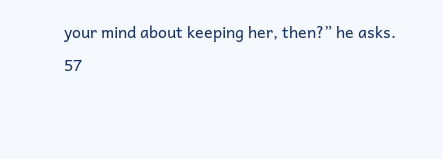your mind about keeping her, then?” he asks.
57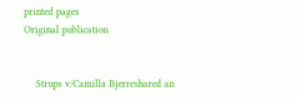printed pages
Original publication


    Strups v/Camilla Bjerreshared an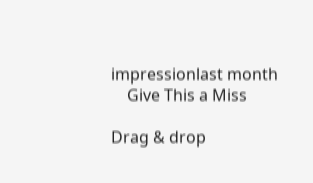impressionlast month
    Give This a Miss

Drag & drop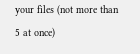your files (not more than 5 at once)